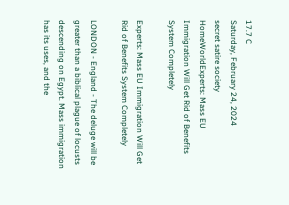17.7 C
Saturday, February 24, 2024
secret satire society
HomeWorldExperts: Mass EU Immigration Will Get Rid of Benefits System Completely

Experts: Mass EU Immigration Will Get Rid of Benefits System Completely

LONDON - England - The deluge will be greater than a biblical plague of locusts descending on Egypt. Mass immigration has its uses, and the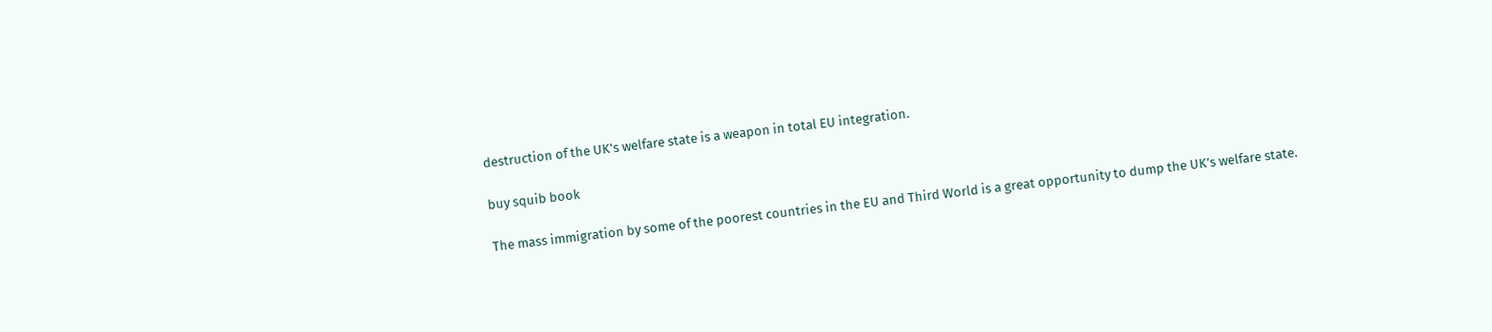destruction of the UK's welfare state is a weapon in total EU integration.

buy squib book

The mass immigration by some of the poorest countries in the EU and Third World is a great opportunity to dump the UK’s welfare state.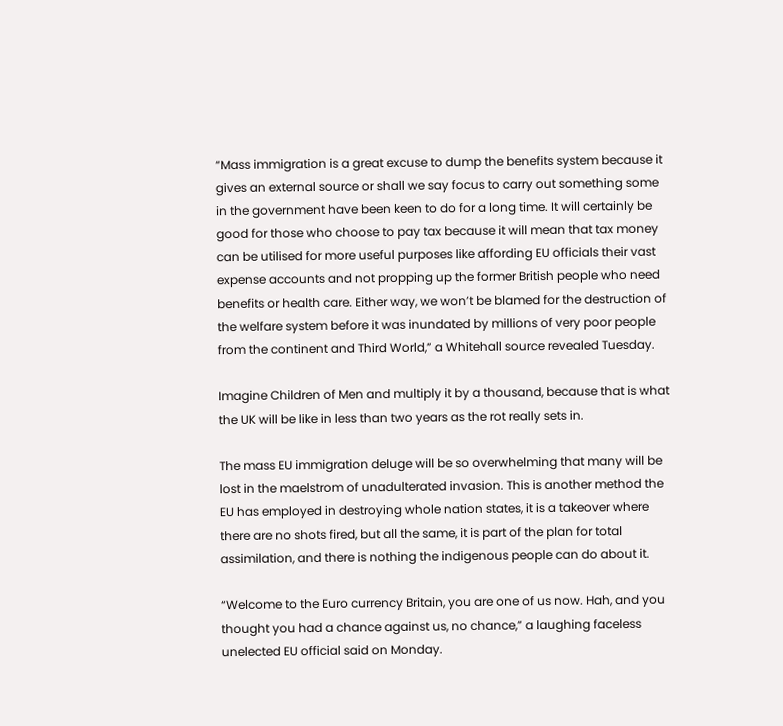“Mass immigration is a great excuse to dump the benefits system because it gives an external source or shall we say focus to carry out something some in the government have been keen to do for a long time. It will certainly be good for those who choose to pay tax because it will mean that tax money can be utilised for more useful purposes like affording EU officials their vast expense accounts and not propping up the former British people who need benefits or health care. Either way, we won’t be blamed for the destruction of the welfare system before it was inundated by millions of very poor people from the continent and Third World,” a Whitehall source revealed Tuesday.

Imagine Children of Men and multiply it by a thousand, because that is what the UK will be like in less than two years as the rot really sets in.

The mass EU immigration deluge will be so overwhelming that many will be lost in the maelstrom of unadulterated invasion. This is another method the EU has employed in destroying whole nation states, it is a takeover where there are no shots fired, but all the same, it is part of the plan for total assimilation, and there is nothing the indigenous people can do about it.

“Welcome to the Euro currency Britain, you are one of us now. Hah, and you thought you had a chance against us, no chance,” a laughing faceless unelected EU official said on Monday.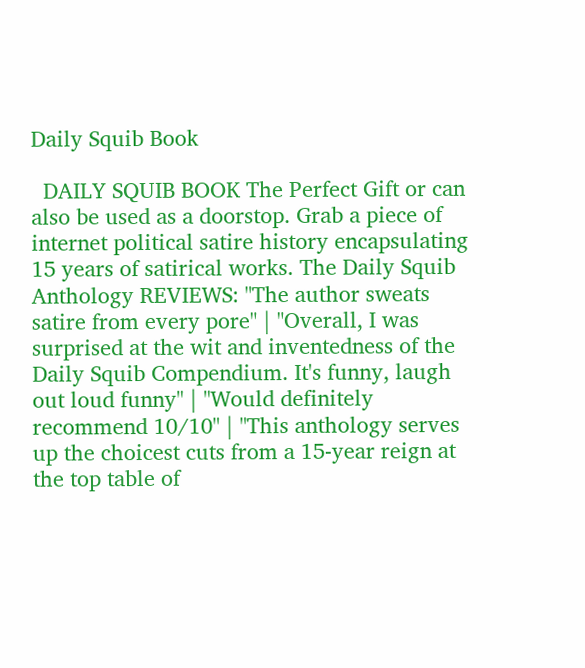Daily Squib Book

  DAILY SQUIB BOOK The Perfect Gift or can also be used as a doorstop. Grab a piece of internet political satire history encapsulating 15 years of satirical works. The Daily Squib Anthology REVIEWS: "The author sweats satire from every pore" | "Overall, I was surprised at the wit and inventedness of the Daily Squib Compendium. It's funny, laugh out loud funny" | "Would definitely recommend 10/10" | "This anthology serves up the choicest cuts from a 15-year reign at the top table of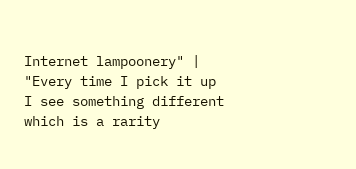Internet lampoonery" | "Every time I pick it up I see something different which is a rarity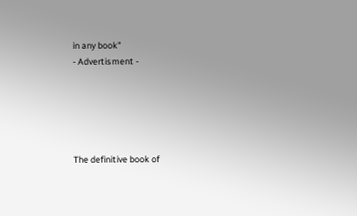in any book"
- Advertisment -





The definitive book of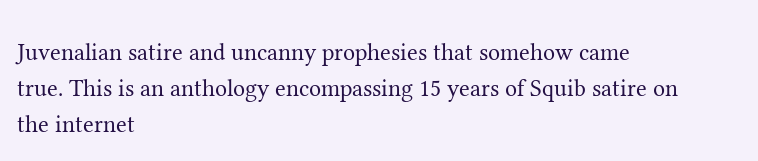Juvenalian satire and uncanny prophesies that somehow came true. This is an anthology encompassing 15 years of Squib satire on the internet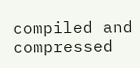compiled and compressed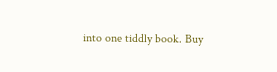into one tiddly book. Buy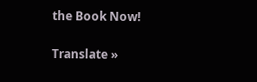the Book Now!

Translate »